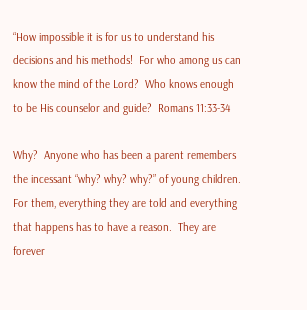“How impossible it is for us to understand his decisions and his methods!  For who among us can know the mind of the Lord?  Who knows enough to be His counselor and guide?  Romans 11:33-34

Why?  Anyone who has been a parent remembers the incessant “why? why? why?” of young children.  For them, everything they are told and everything that happens has to have a reason.  They are forever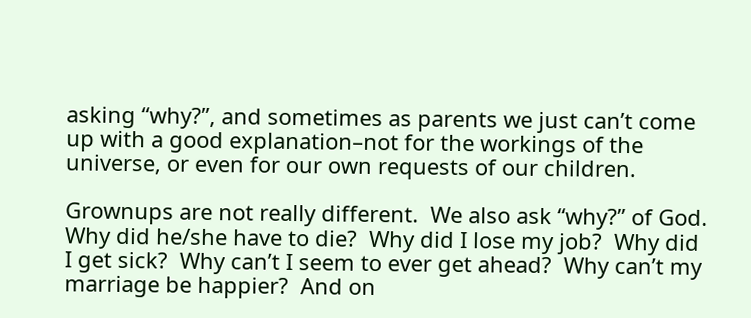asking “why?”, and sometimes as parents we just can’t come up with a good explanation–not for the workings of the universe, or even for our own requests of our children.

Grownups are not really different.  We also ask “why?” of God.  Why did he/she have to die?  Why did I lose my job?  Why did I get sick?  Why can’t I seem to ever get ahead?  Why can’t my marriage be happier?  And on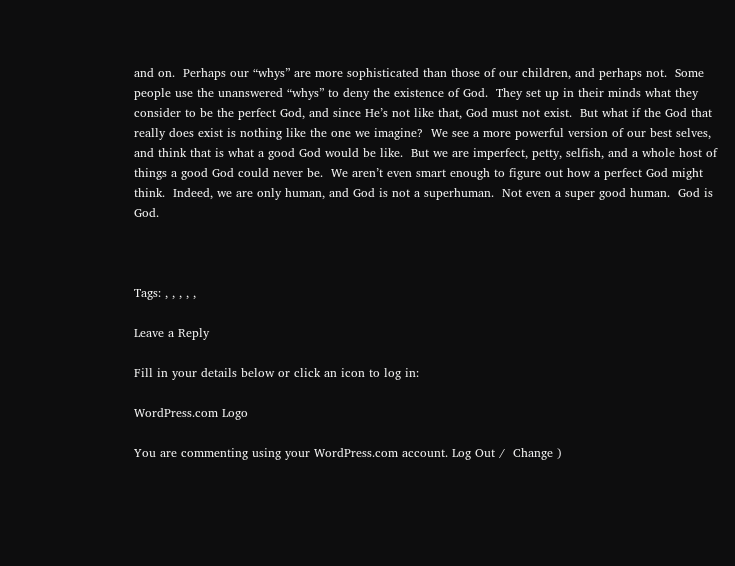and on.  Perhaps our “whys” are more sophisticated than those of our children, and perhaps not.  Some people use the unanswered “whys” to deny the existence of God.  They set up in their minds what they consider to be the perfect God, and since He’s not like that, God must not exist.  But what if the God that really does exist is nothing like the one we imagine?  We see a more powerful version of our best selves, and think that is what a good God would be like.  But we are imperfect, petty, selfish, and a whole host of things a good God could never be.  We aren’t even smart enough to figure out how a perfect God might think.  Indeed, we are only human, and God is not a superhuman.  Not even a super good human.  God is God.



Tags: , , , , ,

Leave a Reply

Fill in your details below or click an icon to log in:

WordPress.com Logo

You are commenting using your WordPress.com account. Log Out /  Change )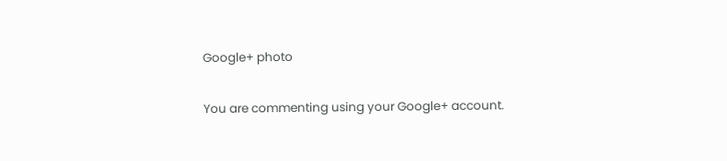Google+ photo

You are commenting using your Google+ account.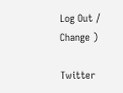Log Out /  Change )

Twitter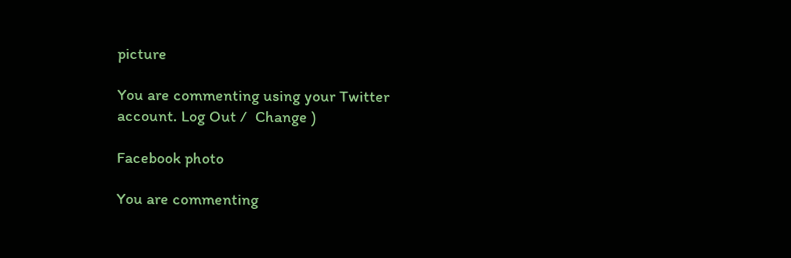picture

You are commenting using your Twitter account. Log Out /  Change )

Facebook photo

You are commenting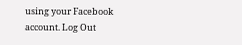using your Facebook account. Log Out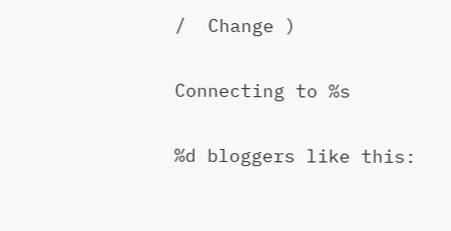/  Change )

Connecting to %s

%d bloggers like this: